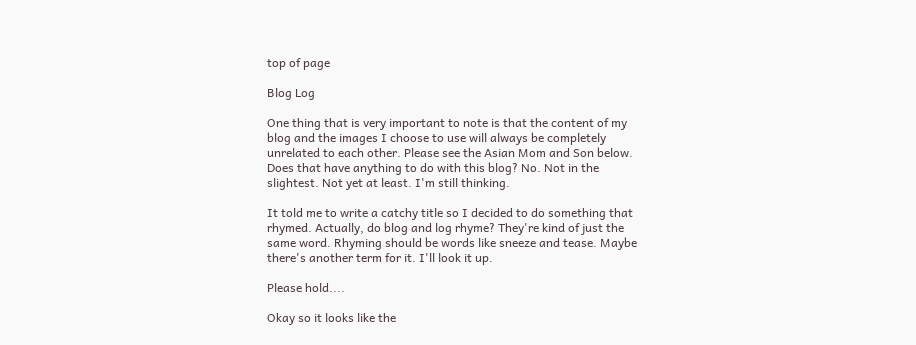top of page

Blog Log

One thing that is very important to note is that the content of my blog and the images I choose to use will always be completely unrelated to each other. Please see the Asian Mom and Son below. Does that have anything to do with this blog? No. Not in the slightest. Not yet at least. I'm still thinking.

It told me to write a catchy title so I decided to do something that rhymed. Actually, do blog and log rhyme? They're kind of just the same word. Rhyming should be words like sneeze and tease. Maybe there's another term for it. I'll look it up.

Please hold....

Okay so it looks like the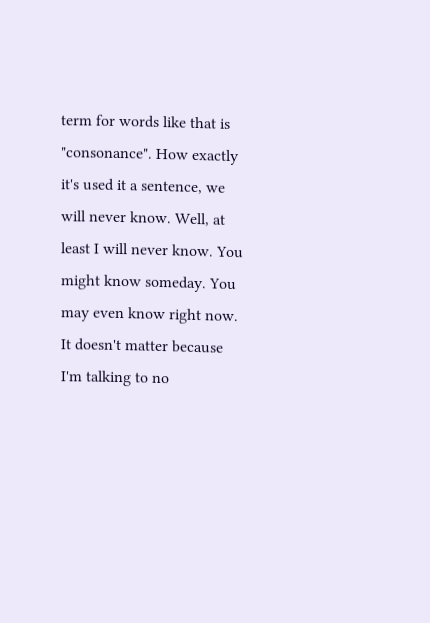term for words like that is "consonance". How exactly it's used it a sentence, we will never know. Well, at least I will never know. You might know someday. You may even know right now. It doesn't matter because I'm talking to no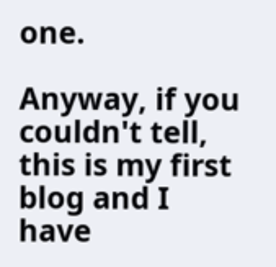one.

Anyway, if you couldn't tell, this is my first blog and I have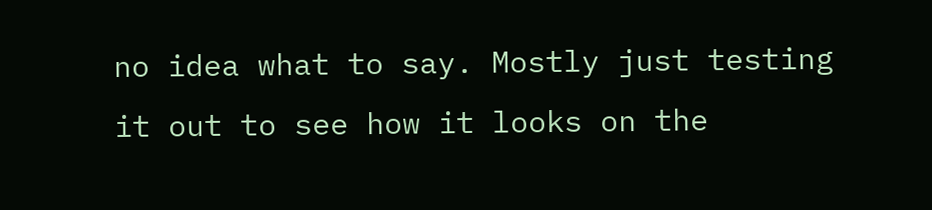no idea what to say. Mostly just testing it out to see how it looks on the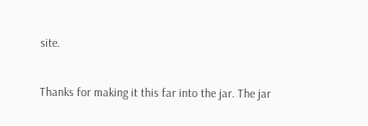site.

Thanks for making it this far into the jar. The jar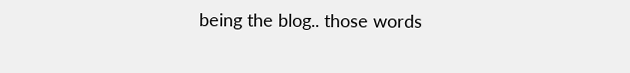being the blog.. those words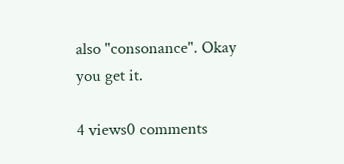also "consonance". Okay you get it.

4 views0 comments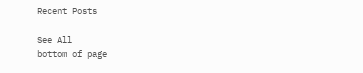Recent Posts

See All
bottom of page